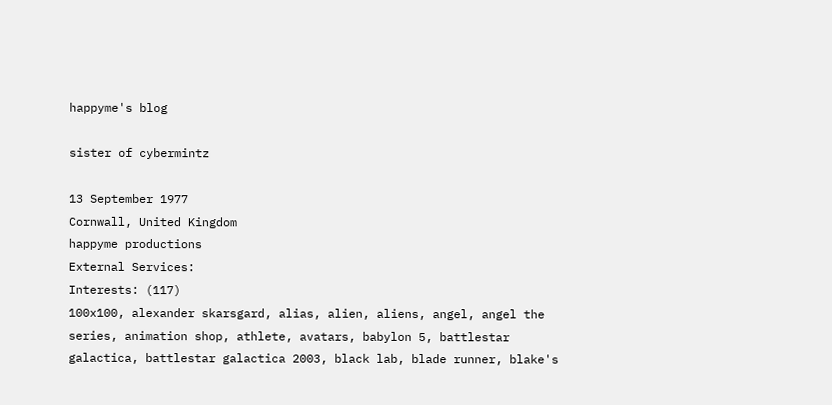happyme's blog

sister of cybermintz

13 September 1977
Cornwall, United Kingdom
happyme productions
External Services:
Interests: (117)
100x100, alexander skarsgard, alias, alien, aliens, angel, angel the series, animation shop, athlete, avatars, babylon 5, battlestar galactica, battlestar galactica 2003, black lab, blade runner, blake's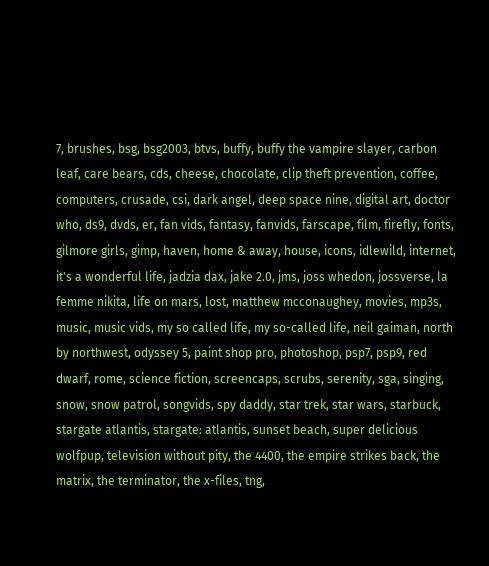7, brushes, bsg, bsg2003, btvs, buffy, buffy the vampire slayer, carbon leaf, care bears, cds, cheese, chocolate, clip theft prevention, coffee, computers, crusade, csi, dark angel, deep space nine, digital art, doctor who, ds9, dvds, er, fan vids, fantasy, fanvids, farscape, film, firefly, fonts, gilmore girls, gimp, haven, home & away, house, icons, idlewild, internet, it's a wonderful life, jadzia dax, jake 2.0, jms, joss whedon, jossverse, la femme nikita, life on mars, lost, matthew mcconaughey, movies, mp3s, music, music vids, my so called life, my so-called life, neil gaiman, north by northwest, odyssey 5, paint shop pro, photoshop, psp7, psp9, red dwarf, rome, science fiction, screencaps, scrubs, serenity, sga, singing, snow, snow patrol, songvids, spy daddy, star trek, star wars, starbuck, stargate atlantis, stargate: atlantis, sunset beach, super delicious wolfpup, television without pity, the 4400, the empire strikes back, the matrix, the terminator, the x-files, tng,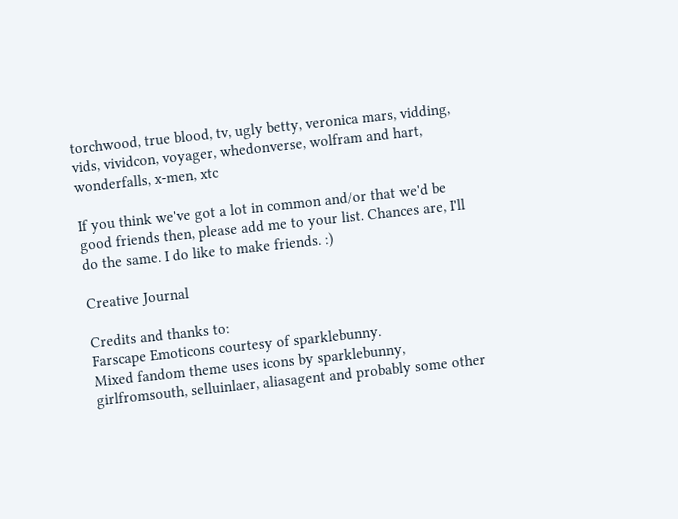torchwood, true blood, tv, ugly betty, veronica mars, vidding, vids, vividcon, voyager, whedonverse, wolfram and hart, wonderfalls, x-men, xtc

If you think we've got a lot in common and/or that we'd be good friends then, please add me to your list. Chances are, I'll do the same. I do like to make friends. :)

Creative Journal

Credits and thanks to:
Farscape Emoticons courtesy of sparklebunny.
Mixed fandom theme uses icons by sparklebunny, girlfromsouth, selluinlaer, aliasagent and probably some other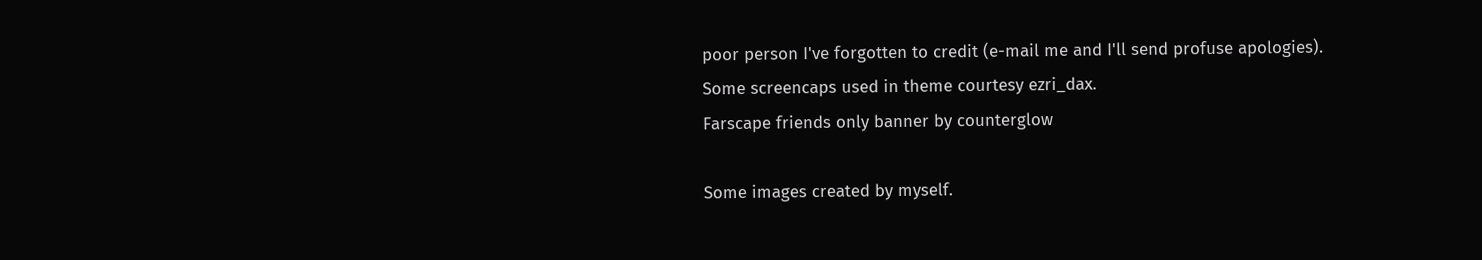poor person I've forgotten to credit (e-mail me and I'll send profuse apologies).
Some screencaps used in theme courtesy ezri_dax.
Farscape friends only banner by counterglow

Some images created by myself.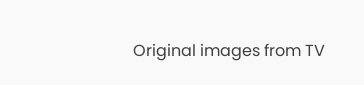Original images from TV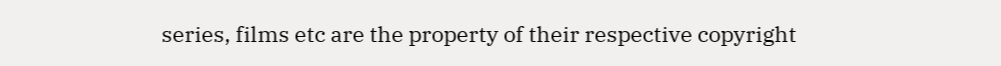series, films etc are the property of their respective copyright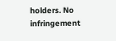holders. No infringement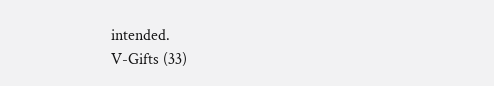intended.
V-Gifts (33)